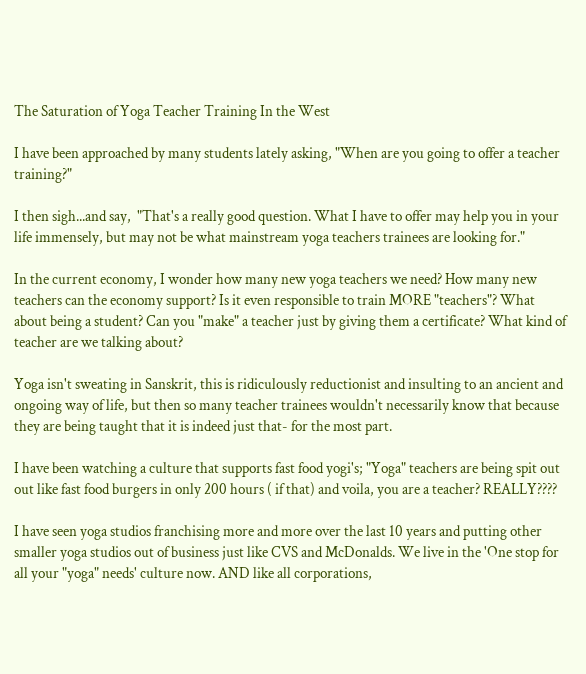The Saturation of Yoga Teacher Training In the West

I have been approached by many students lately asking, "When are you going to offer a teacher training?"

I then sigh...and say,  "That's a really good question. What I have to offer may help you in your life immensely, but may not be what mainstream yoga teachers trainees are looking for."

In the current economy, I wonder how many new yoga teachers we need? How many new teachers can the economy support? Is it even responsible to train MORE "teachers"? What about being a student? Can you "make" a teacher just by giving them a certificate? What kind of teacher are we talking about?

Yoga isn't sweating in Sanskrit, this is ridiculously reductionist and insulting to an ancient and ongoing way of life, but then so many teacher trainees wouldn't necessarily know that because they are being taught that it is indeed just that- for the most part.

I have been watching a culture that supports fast food yogi's; "Yoga" teachers are being spit out out like fast food burgers in only 200 hours ( if that) and voila, you are a teacher? REALLY????

I have seen yoga studios franchising more and more over the last 10 years and putting other smaller yoga studios out of business just like CVS and McDonalds. We live in the 'One stop for all your "yoga" needs' culture now. AND like all corporations,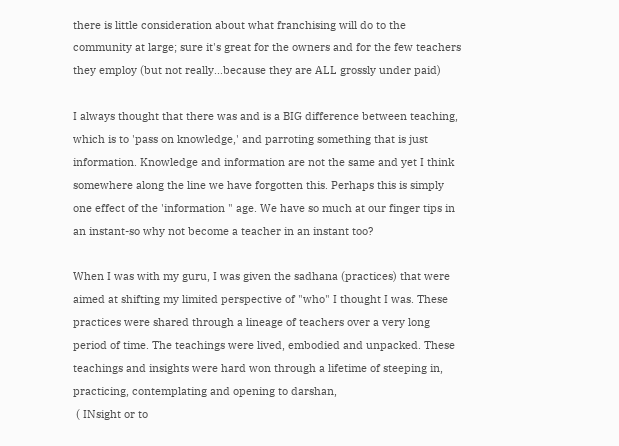there is little consideration about what franchising will do to the community at large; sure it's great for the owners and for the few teachers they employ (but not really...because they are ALL grossly under paid)

I always thought that there was and is a BIG difference between teaching, which is to 'pass on knowledge,' and parroting something that is just information. Knowledge and information are not the same and yet I think somewhere along the line we have forgotten this. Perhaps this is simply one effect of the 'information " age. We have so much at our finger tips in an instant-so why not become a teacher in an instant too?

When I was with my guru, I was given the sadhana (practices) that were aimed at shifting my limited perspective of "who" I thought I was. These practices were shared through a lineage of teachers over a very long period of time. The teachings were lived, embodied and unpacked. These teachings and insights were hard won through a lifetime of steeping in, practicing, contemplating and opening to darshan,
 ( INsight or to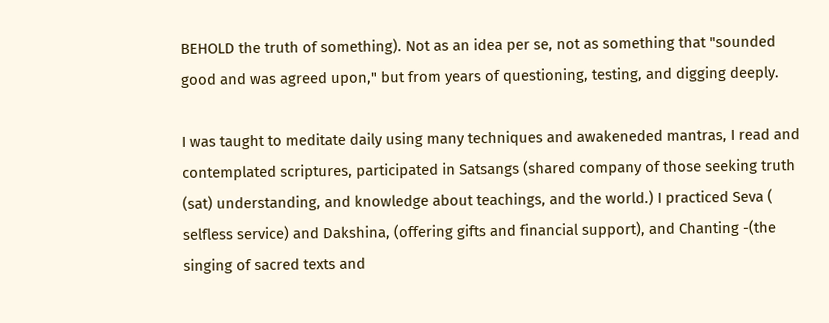BEHOLD the truth of something). Not as an idea per se, not as something that "sounded good and was agreed upon," but from years of questioning, testing, and digging deeply.

I was taught to meditate daily using many techniques and awakeneded mantras, I read and contemplated scriptures, participated in Satsangs (shared company of those seeking truth (sat) understanding, and knowledge about teachings, and the world.) I practiced Seva ( selfless service) and Dakshina, (offering gifts and financial support), and Chanting -(the singing of sacred texts and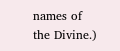names of the Divine.)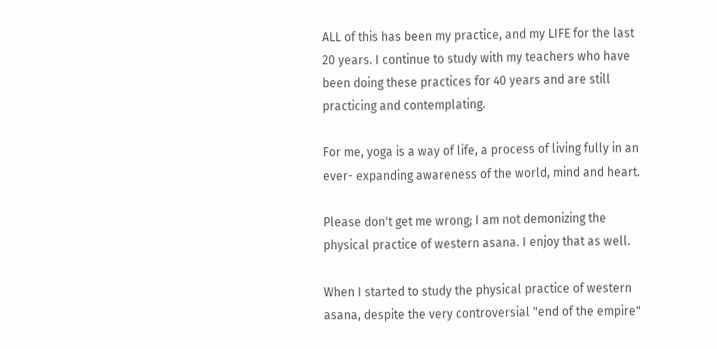ALL of this has been my practice, and my LIFE for the last 20 years. I continue to study with my teachers who have been doing these practices for 40 years and are still practicing and contemplating.

For me, yoga is a way of life, a process of living fully in an ever- expanding awareness of the world, mind and heart.

Please don't get me wrong; I am not demonizing the physical practice of western asana. I enjoy that as well.

When I started to study the physical practice of western asana, despite the very controversial "end of the empire"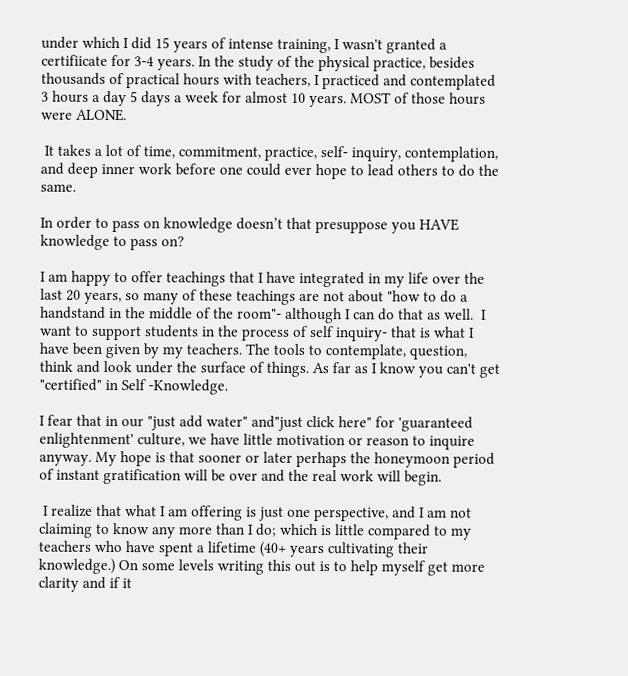under which I did 15 years of intense training, I wasn't granted a certifiicate for 3-4 years. In the study of the physical practice, besides thousands of practical hours with teachers, I practiced and contemplated 3 hours a day 5 days a week for almost 10 years. MOST of those hours were ALONE.

 It takes a lot of time, commitment, practice, self- inquiry, contemplation, and deep inner work before one could ever hope to lead others to do the same.

In order to pass on knowledge doesn’t that presuppose you HAVE knowledge to pass on?

I am happy to offer teachings that I have integrated in my life over the last 20 years, so many of these teachings are not about "how to do a handstand in the middle of the room"- although I can do that as well.  I want to support students in the process of self inquiry- that is what I have been given by my teachers. The tools to contemplate, question, think and look under the surface of things. As far as I know you can't get "certified" in Self -Knowledge.

I fear that in our "just add water" and"just click here" for 'guaranteed enlightenment' culture, we have little motivation or reason to inquire anyway. My hope is that sooner or later perhaps the honeymoon period of instant gratification will be over and the real work will begin.

 I realize that what I am offering is just one perspective, and I am not claiming to know any more than I do; which is little compared to my teachers who have spent a lifetime (40+ years cultivating their knowledge.) On some levels writing this out is to help myself get more clarity and if it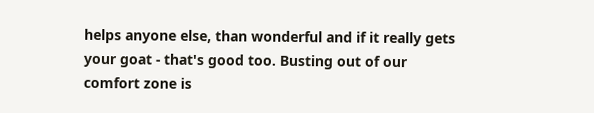helps anyone else, than wonderful and if it really gets your goat - that's good too. Busting out of our comfort zone is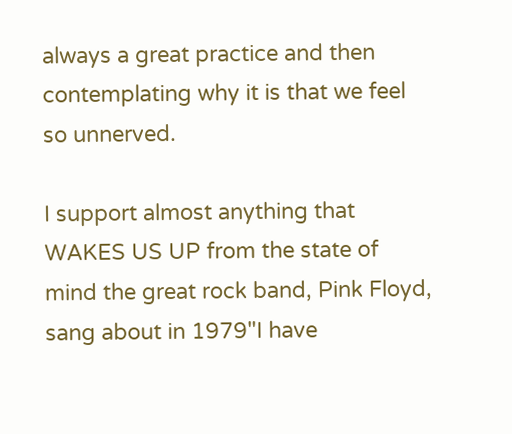always a great practice and then contemplating why it is that we feel so unnerved.

I support almost anything that WAKES US UP from the state of mind the great rock band, Pink Floyd, sang about in 1979"I have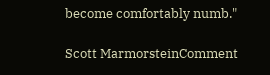become comfortably numb."

Scott MarmorsteinComment